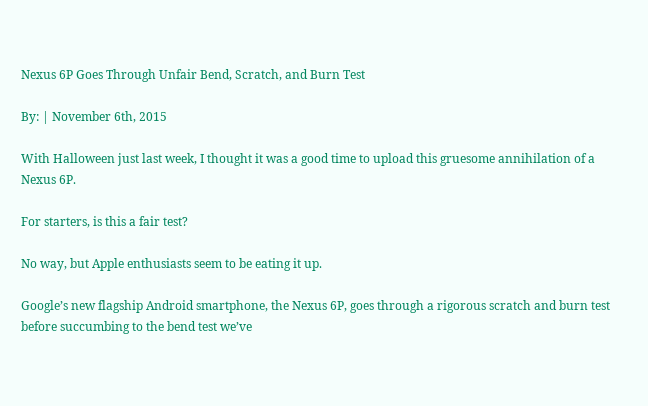Nexus 6P Goes Through Unfair Bend, Scratch, and Burn Test

By: | November 6th, 2015

With Halloween just last week, I thought it was a good time to upload this gruesome annihilation of a Nexus 6P.

For starters, is this a fair test?

No way, but Apple enthusiasts seem to be eating it up.

Google’s new flagship Android smartphone, the Nexus 6P, goes through a rigorous scratch and burn test before succumbing to the bend test we’ve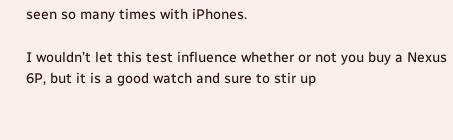seen so many times with iPhones.

I wouldn’t let this test influence whether or not you buy a Nexus 6P, but it is a good watch and sure to stir up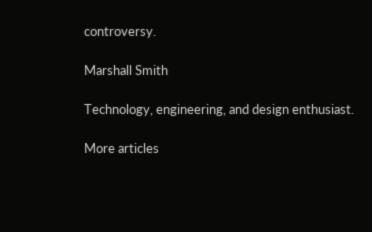controversy.

Marshall Smith

Technology, engineering, and design enthusiast.

More articles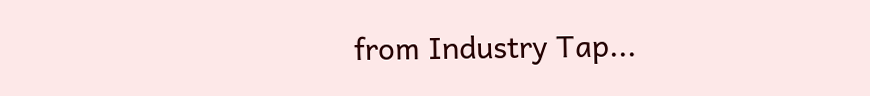from Industry Tap...